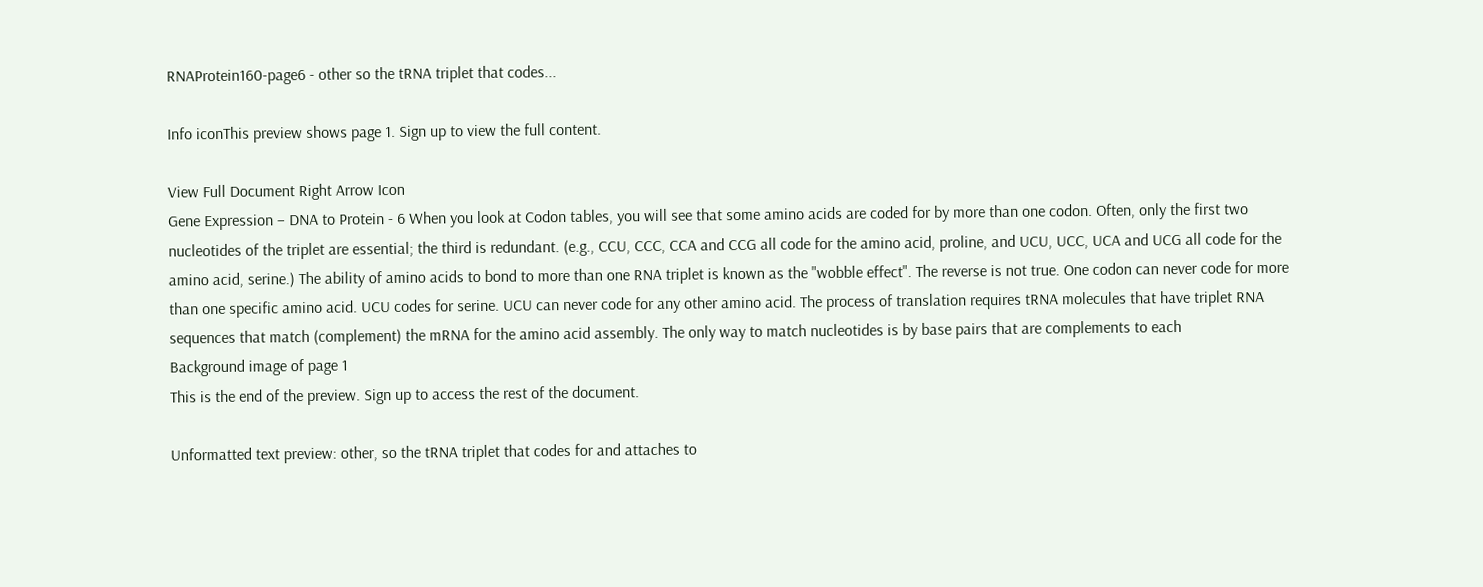RNAProtein160-page6 - other so the tRNA triplet that codes...

Info iconThis preview shows page 1. Sign up to view the full content.

View Full Document Right Arrow Icon
Gene Expression – DNA to Protein - 6 When you look at Codon tables, you will see that some amino acids are coded for by more than one codon. Often, only the first two nucleotides of the triplet are essential; the third is redundant. (e.g., CCU, CCC, CCA and CCG all code for the amino acid, proline, and UCU, UCC, UCA and UCG all code for the amino acid, serine.) The ability of amino acids to bond to more than one RNA triplet is known as the "wobble effect". The reverse is not true. One codon can never code for more than one specific amino acid. UCU codes for serine. UCU can never code for any other amino acid. The process of translation requires tRNA molecules that have triplet RNA sequences that match (complement) the mRNA for the amino acid assembly. The only way to match nucleotides is by base pairs that are complements to each
Background image of page 1
This is the end of the preview. Sign up to access the rest of the document.

Unformatted text preview: other, so the tRNA triplet that codes for and attaches to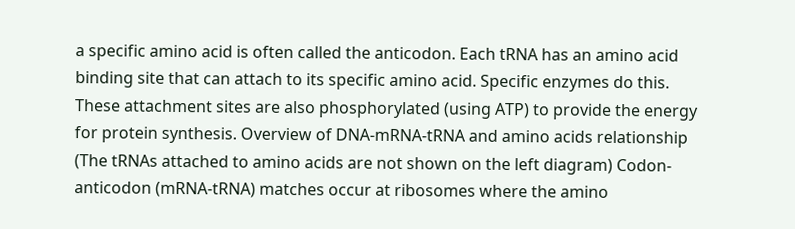a specific amino acid is often called the anticodon. Each tRNA has an amino acid binding site that can attach to its specific amino acid. Specific enzymes do this. These attachment sites are also phosphorylated (using ATP) to provide the energy for protein synthesis. Overview of DNA-mRNA-tRNA and amino acids relationship (The tRNAs attached to amino acids are not shown on the left diagram) Codon-anticodon (mRNA-tRNA) matches occur at ribosomes where the amino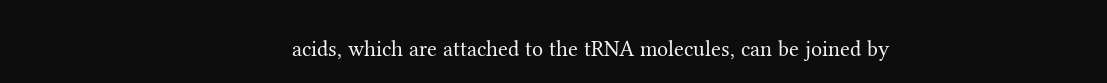acids, which are attached to the tRNA molecules, can be joined by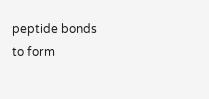peptide bonds to form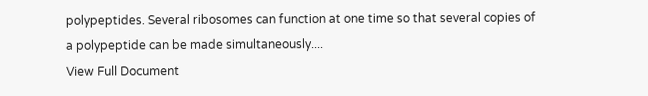polypeptides. Several ribosomes can function at one time so that several copies of a polypeptide can be made simultaneously....
View Full Document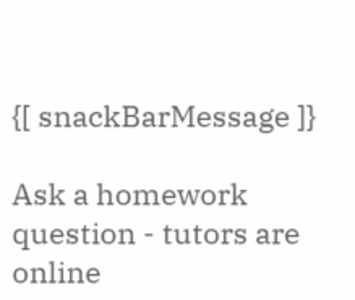{[ snackBarMessage ]}

Ask a homework question - tutors are online